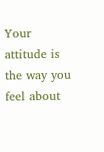Your attitude is the way you feel about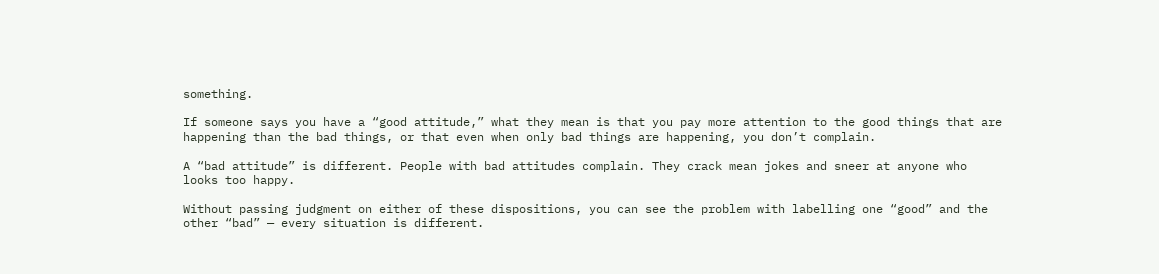something.

If someone says you have a “good attitude,” what they mean is that you pay more attention to the good things that are happening than the bad things, or that even when only bad things are happening, you don’t complain.

A “bad attitude” is different. People with bad attitudes complain. They crack mean jokes and sneer at anyone who looks too happy.

Without passing judgment on either of these dispositions, you can see the problem with labelling one “good” and the other “bad” — every situation is different.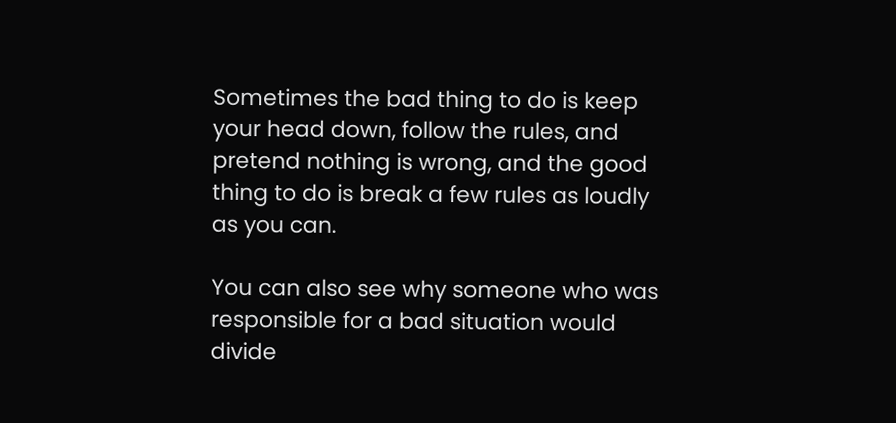Sometimes the bad thing to do is keep your head down, follow the rules, and pretend nothing is wrong, and the good thing to do is break a few rules as loudly as you can.

You can also see why someone who was responsible for a bad situation would divide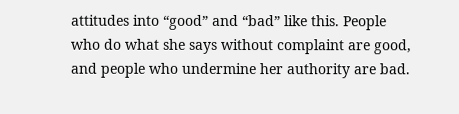attitudes into “good” and “bad” like this. People who do what she says without complaint are good, and people who undermine her authority are bad.